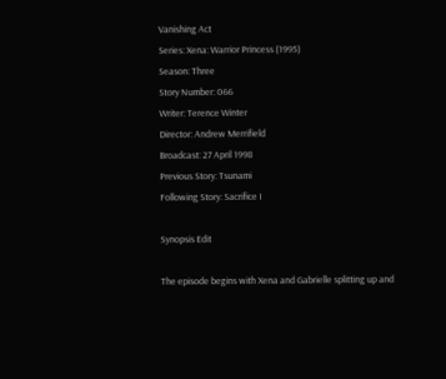Vanishing Act
Series: Xena: Warrior Princess (1995)
Season: Three
Story Number: 066
Writer: Terence Winter
Director: Andrew Merrifield
Broadcast: 27 April 1998
Previous Story: Tsunami
Following Story: Sacrifice I

Synopsis Edit

The episode begins with Xena and Gabrielle splitting up and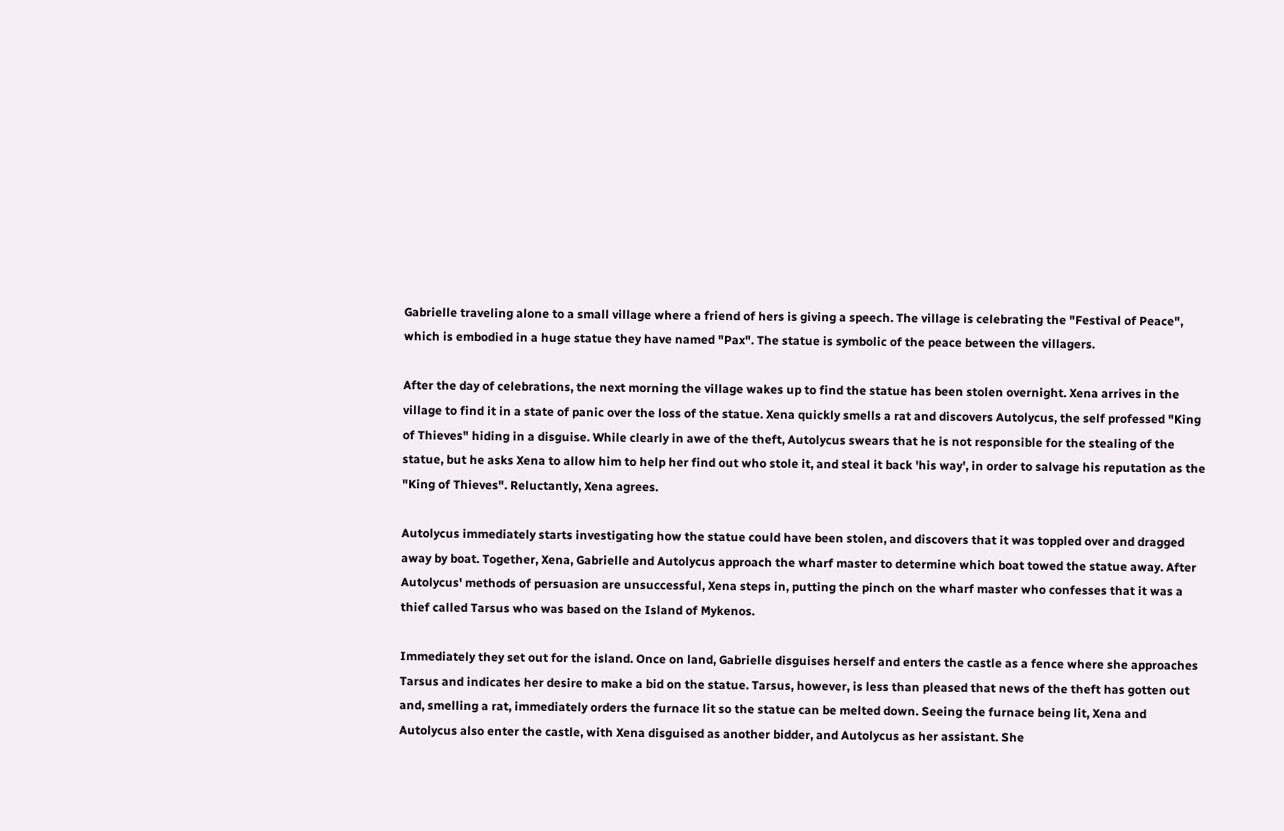Gabrielle traveling alone to a small village where a friend of hers is giving a speech. The village is celebrating the "Festival of Peace", which is embodied in a huge statue they have named "Pax". The statue is symbolic of the peace between the villagers.

After the day of celebrations, the next morning the village wakes up to find the statue has been stolen overnight. Xena arrives in the village to find it in a state of panic over the loss of the statue. Xena quickly smells a rat and discovers Autolycus, the self professed "King of Thieves" hiding in a disguise. While clearly in awe of the theft, Autolycus swears that he is not responsible for the stealing of the statue, but he asks Xena to allow him to help her find out who stole it, and steal it back 'his way', in order to salvage his reputation as the "King of Thieves". Reluctantly, Xena agrees.

Autolycus immediately starts investigating how the statue could have been stolen, and discovers that it was toppled over and dragged away by boat. Together, Xena, Gabrielle and Autolycus approach the wharf master to determine which boat towed the statue away. After Autolycus' methods of persuasion are unsuccessful, Xena steps in, putting the pinch on the wharf master who confesses that it was a thief called Tarsus who was based on the Island of Mykenos.

Immediately they set out for the island. Once on land, Gabrielle disguises herself and enters the castle as a fence where she approaches Tarsus and indicates her desire to make a bid on the statue. Tarsus, however, is less than pleased that news of the theft has gotten out and, smelling a rat, immediately orders the furnace lit so the statue can be melted down. Seeing the furnace being lit, Xena and Autolycus also enter the castle, with Xena disguised as another bidder, and Autolycus as her assistant. She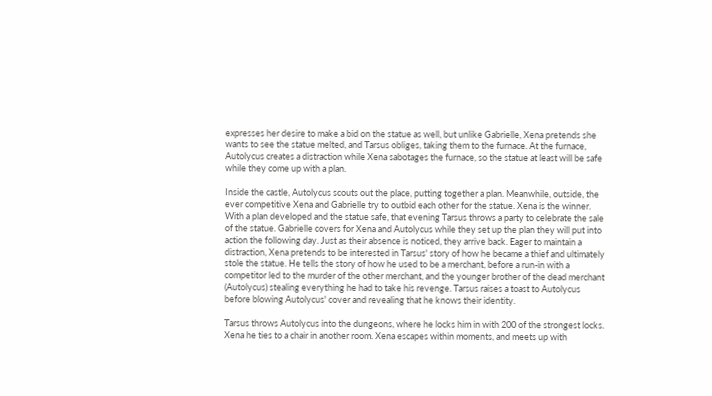expresses her desire to make a bid on the statue as well, but unlike Gabrielle, Xena pretends she wants to see the statue melted, and Tarsus obliges, taking them to the furnace. At the furnace, Autolycus creates a distraction while Xena sabotages the furnace, so the statue at least will be safe while they come up with a plan.

Inside the castle, Autolycus scouts out the place, putting together a plan. Meanwhile, outside, the ever competitive Xena and Gabrielle try to outbid each other for the statue. Xena is the winner. With a plan developed and the statue safe, that evening Tarsus throws a party to celebrate the sale of the statue. Gabrielle covers for Xena and Autolycus while they set up the plan they will put into action the following day. Just as their absence is noticed, they arrive back. Eager to maintain a distraction, Xena pretends to be interested in Tarsus' story of how he became a thief and ultimately stole the statue. He tells the story of how he used to be a merchant, before a run-in with a competitor led to the murder of the other merchant, and the younger brother of the dead merchant (Autolycus) stealing everything he had to take his revenge. Tarsus raises a toast to Autolycus before blowing Autolycus' cover and revealing that he knows their identity.

Tarsus throws Autolycus into the dungeons, where he locks him in with 200 of the strongest locks. Xena he ties to a chair in another room. Xena escapes within moments, and meets up with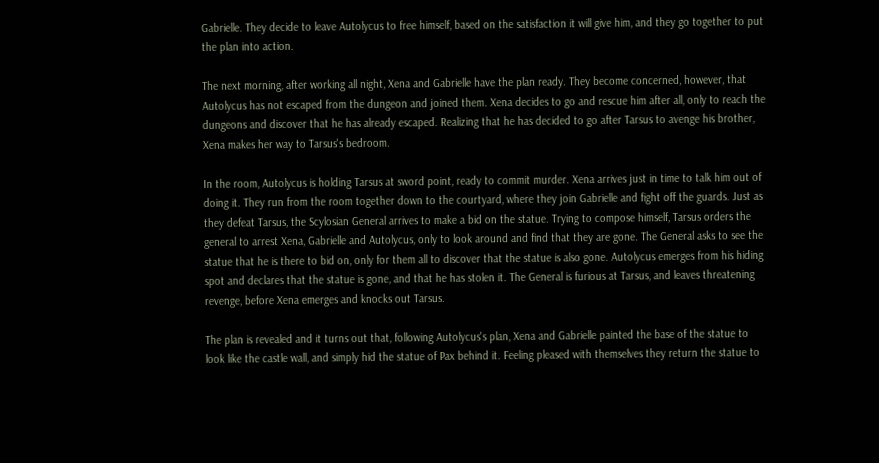Gabrielle. They decide to leave Autolycus to free himself, based on the satisfaction it will give him, and they go together to put the plan into action.

The next morning, after working all night, Xena and Gabrielle have the plan ready. They become concerned, however, that Autolycus has not escaped from the dungeon and joined them. Xena decides to go and rescue him after all, only to reach the dungeons and discover that he has already escaped. Realizing that he has decided to go after Tarsus to avenge his brother, Xena makes her way to Tarsus's bedroom.

In the room, Autolycus is holding Tarsus at sword point, ready to commit murder. Xena arrives just in time to talk him out of doing it. They run from the room together down to the courtyard, where they join Gabrielle and fight off the guards. Just as they defeat Tarsus, the Scylosian General arrives to make a bid on the statue. Trying to compose himself, Tarsus orders the general to arrest Xena, Gabrielle and Autolycus, only to look around and find that they are gone. The General asks to see the statue that he is there to bid on, only for them all to discover that the statue is also gone. Autolycus emerges from his hiding spot and declares that the statue is gone, and that he has stolen it. The General is furious at Tarsus, and leaves threatening revenge, before Xena emerges and knocks out Tarsus.

The plan is revealed and it turns out that, following Autolycus's plan, Xena and Gabrielle painted the base of the statue to look like the castle wall, and simply hid the statue of Pax behind it. Feeling pleased with themselves they return the statue to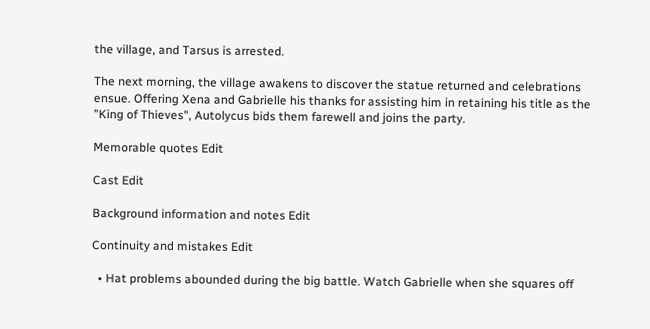the village, and Tarsus is arrested.

The next morning, the village awakens to discover the statue returned and celebrations ensue. Offering Xena and Gabrielle his thanks for assisting him in retaining his title as the "King of Thieves", Autolycus bids them farewell and joins the party.

Memorable quotes Edit

Cast Edit

Background information and notes Edit

Continuity and mistakes Edit

  • Hat problems abounded during the big battle. Watch Gabrielle when she squares off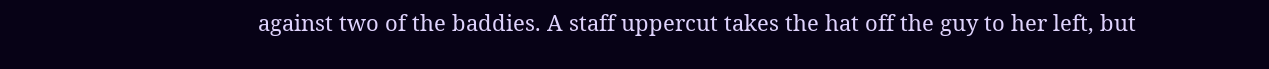against two of the baddies. A staff uppercut takes the hat off the guy to her left, but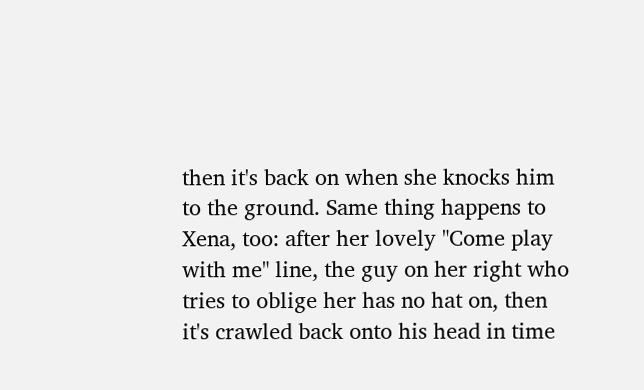then it's back on when she knocks him to the ground. Same thing happens to Xena, too: after her lovely "Come play with me" line, the guy on her right who tries to oblige her has no hat on, then it's crawled back onto his head in time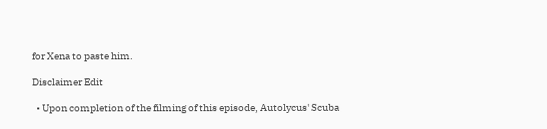for Xena to paste him.

Disclaimer Edit

  • Upon completion of the filming of this episode, Autolycus' Scuba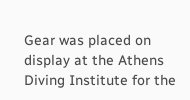Gear was placed on display at the Athens Diving Institute for the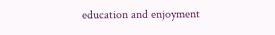education and enjoyment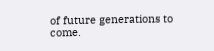of future generations to come.